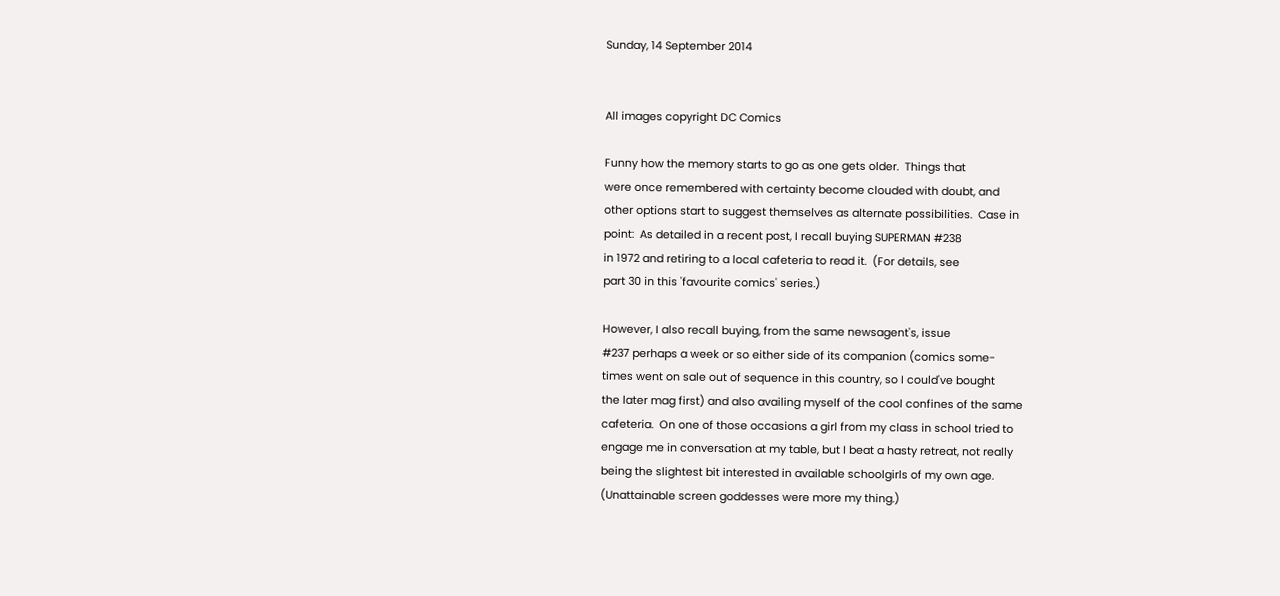Sunday, 14 September 2014


All images copyright DC Comics

Funny how the memory starts to go as one gets older.  Things that
were once remembered with certainty become clouded with doubt, and
other options start to suggest themselves as alternate possibilities.  Case in
point:  As detailed in a recent post, I recall buying SUPERMAN #238
in 1972 and retiring to a local cafeteria to read it.  (For details, see
part 30 in this 'favourite comics' series.)

However, I also recall buying, from the same newsagent's, issue
#237 perhaps a week or so either side of its companion (comics some-
times went on sale out of sequence in this country, so I could've bought
the later mag first) and also availing myself of the cool confines of the same
cafeteria.  On one of those occasions a girl from my class in school tried to
engage me in conversation at my table, but I beat a hasty retreat, not really
being the slightest bit interested in available schoolgirls of my own age.
(Unattainable screen goddesses were more my thing.)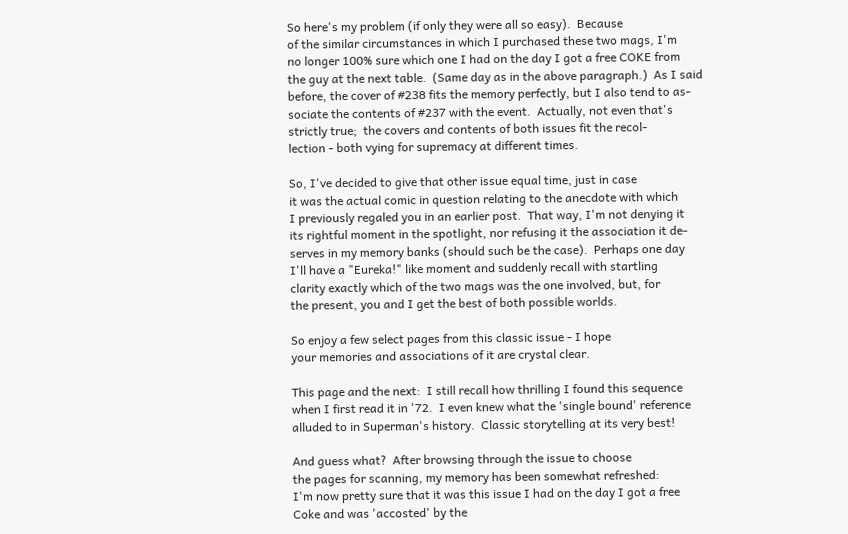So here's my problem (if only they were all so easy).  Because
of the similar circumstances in which I purchased these two mags, I'm
no longer 100% sure which one I had on the day I got a free COKE from
the guy at the next table.  (Same day as in the above paragraph.)  As I said
before, the cover of #238 fits the memory perfectly, but I also tend to as-
sociate the contents of #237 with the event.  Actually, not even that's
strictly true;  the covers and contents of both issues fit the recol-
lection - both vying for supremacy at different times.

So, I've decided to give that other issue equal time, just in case
it was the actual comic in question relating to the anecdote with which
I previously regaled you in an earlier post.  That way, I'm not denying it
its rightful moment in the spotlight, nor refusing it the association it de-
serves in my memory banks (should such be the case).  Perhaps one day
I'll have a "Eureka!" like moment and suddenly recall with startling
clarity exactly which of the two mags was the one involved, but, for
the present, you and I get the best of both possible worlds.

So enjoy a few select pages from this classic issue - I hope
your memories and associations of it are crystal clear.

This page and the next:  I still recall how thrilling I found this sequence
when I first read it in '72.  I even knew what the 'single bound' reference
alluded to in Superman's history.  Classic storytelling at its very best!

And guess what?  After browsing through the issue to choose
the pages for scanning, my memory has been somewhat refreshed:
I'm now pretty sure that it was this issue I had on the day I got a free
Coke and was 'accosted' by the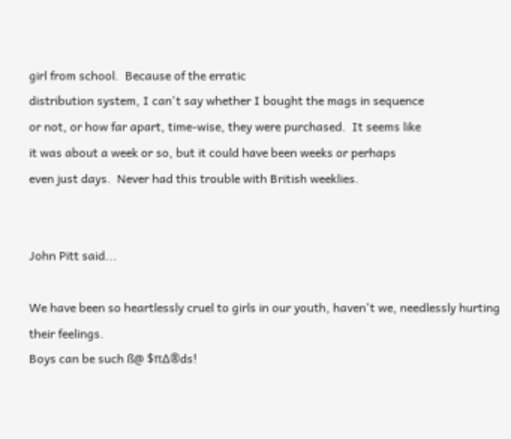girl from school.  Because of the erratic
distribution system, I can't say whether I bought the mags in sequence
or not, or how far apart, time-wise, they were purchased.  It seems like
it was about a week or so, but it could have been weeks or perhaps
even just days.  Never had this trouble with British weeklies.


John Pitt said...

We have been so heartlessly cruel to girls in our youth, haven't we, needlessly hurting their feelings.
Boys can be such ß@ $π∆®ds!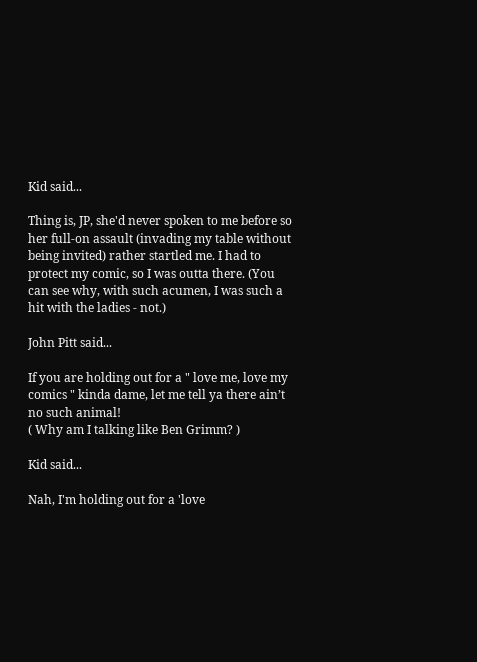Kid said...

Thing is, JP, she'd never spoken to me before so her full-on assault (invading my table without being invited) rather startled me. I had to protect my comic, so I was outta there. (You can see why, with such acumen, I was such a hit with the ladies - not.)

John Pitt said...

If you are holding out for a " love me, love my comics " kinda dame, let me tell ya there ain’t no such animal!
( Why am I talking like Ben Grimm? )

Kid said...

Nah, I'm holding out for a 'love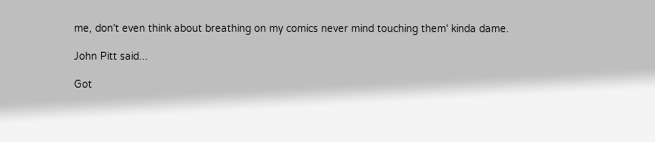me, don't even think about breathing on my comics never mind touching them' kinda dame.

John Pitt said...

Got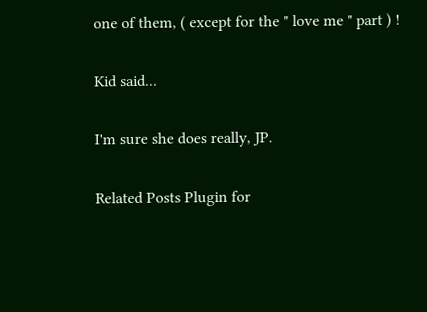one of them, ( except for the " love me " part ) !

Kid said...

I'm sure she does really, JP.

Related Posts Plugin for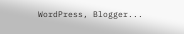WordPress, Blogger...